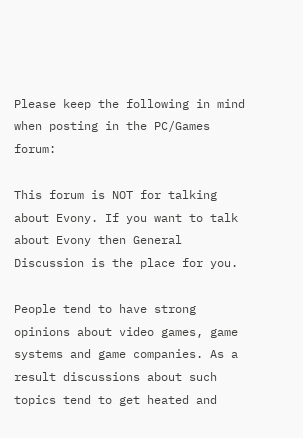Please keep the following in mind when posting in the PC/Games forum:

This forum is NOT for talking about Evony. If you want to talk about Evony then General Discussion is the place for you.

People tend to have strong opinions about video games, game systems and game companies. As a result discussions about such topics tend to get heated and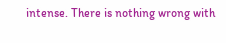intense. There is nothing wrong with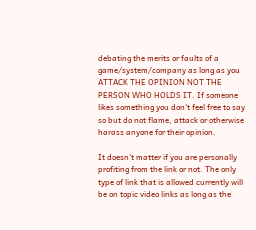debating the merits or faults of a game/system/company as long as you ATTACK THE OPINION NOT THE PERSON WHO HOLDS IT. If someone likes something you don't feel free to say so but do not flame, attack or otherwise harass anyone for their opinion.

It doesn't matter if you are personally profiting from the link or not. The only type of link that is allowed currently will be on topic video links as long as the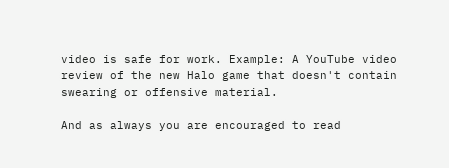video is safe for work. Example: A YouTube video review of the new Halo game that doesn't contain swearing or offensive material.

And as always you are encouraged to read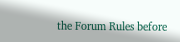the Forum Rules before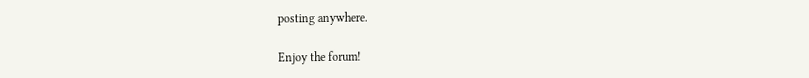posting anywhere.

Enjoy the forum!